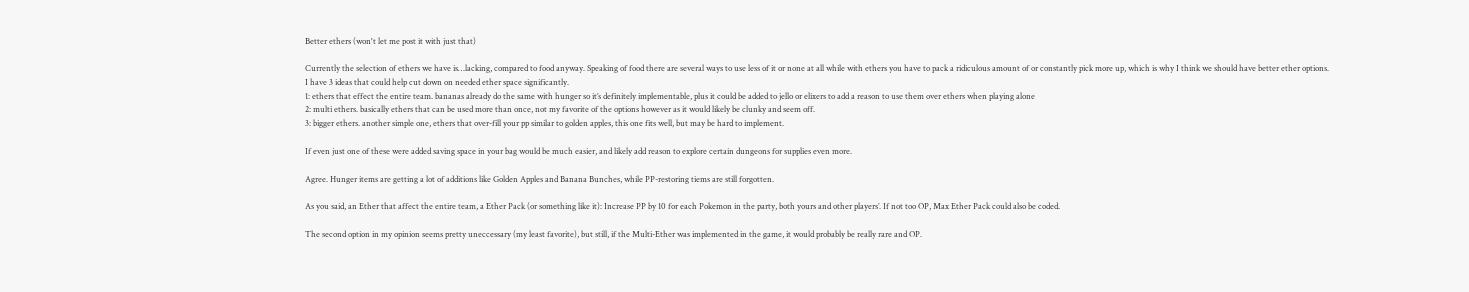Better ethers (won't let me post it with just that)

Currently the selection of ethers we have is…lacking, compared to food anyway. Speaking of food there are several ways to use less of it or none at all while with ethers you have to pack a ridiculous amount of or constantly pick more up, which is why I think we should have better ether options. I have 3 ideas that could help cut down on needed ether space significantly.
1: ethers that effect the entire team. bananas already do the same with hunger so it’s definitely implementable, plus it could be added to jello or elixers to add a reason to use them over ethers when playing alone
2: multi ethers. basically ethers that can be used more than once, not my favorite of the options however as it would likely be clunky and seem off.
3: bigger ethers. another simple one, ethers that over-fill your pp similar to golden apples, this one fits well, but may be hard to implement.

If even just one of these were added saving space in your bag would be much easier, and likely add reason to explore certain dungeons for supplies even more.

Agree. Hunger items are getting a lot of additions like Golden Apples and Banana Bunches, while PP-restoring tiems are still forgotten.

As you said, an Ether that affect the entire team, a Ether Pack (or something like it): Increase PP by 10 for each Pokemon in the party, both yours and other players’. If not too OP, Max Ether Pack could also be coded.

The second option in my opinion seems pretty uneccessary (my least favorite), but still, if the Multi-Ether was implemented in the game, it would probably be really rare and OP.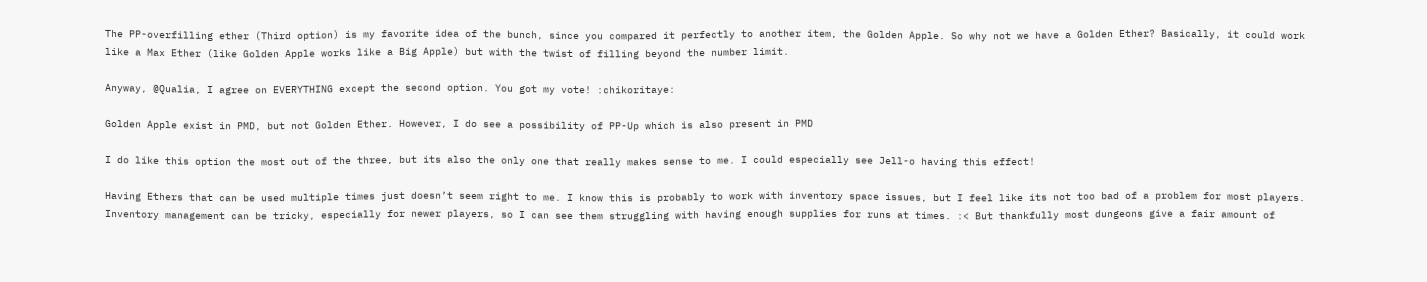The PP-overfilling ether (Third option) is my favorite idea of the bunch, since you compared it perfectly to another item, the Golden Apple. So why not we have a Golden Ether? Basically, it could work like a Max Ether (like Golden Apple works like a Big Apple) but with the twist of filling beyond the number limit.

Anyway, @Qualia, I agree on EVERYTHING except the second option. You got my vote! :chikoritaye:

Golden Apple exist in PMD, but not Golden Ether. However, I do see a possibility of PP-Up which is also present in PMD

I do like this option the most out of the three, but its also the only one that really makes sense to me. I could especially see Jell-o having this effect!

Having Ethers that can be used multiple times just doesn’t seem right to me. I know this is probably to work with inventory space issues, but I feel like its not too bad of a problem for most players. Inventory management can be tricky, especially for newer players, so I can see them struggling with having enough supplies for runs at times. :< But thankfully most dungeons give a fair amount of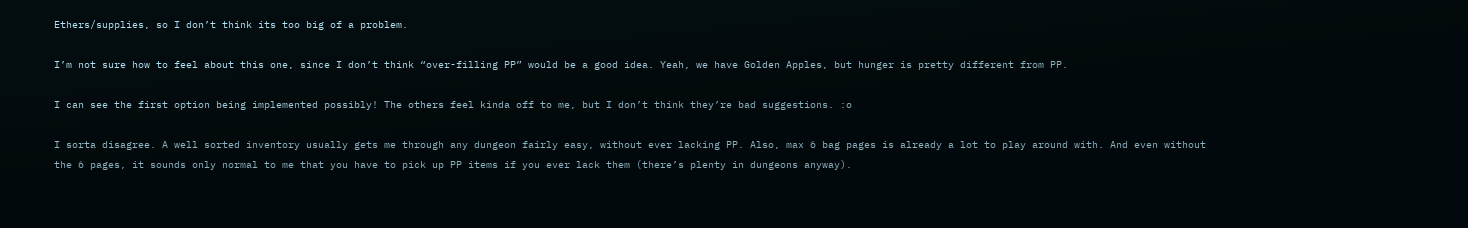Ethers/supplies, so I don’t think its too big of a problem.

I’m not sure how to feel about this one, since I don’t think “over-filling PP” would be a good idea. Yeah, we have Golden Apples, but hunger is pretty different from PP.

I can see the first option being implemented possibly! The others feel kinda off to me, but I don’t think they’re bad suggestions. :o

I sorta disagree. A well sorted inventory usually gets me through any dungeon fairly easy, without ever lacking PP. Also, max 6 bag pages is already a lot to play around with. And even without the 6 pages, it sounds only normal to me that you have to pick up PP items if you ever lack them (there’s plenty in dungeons anyway).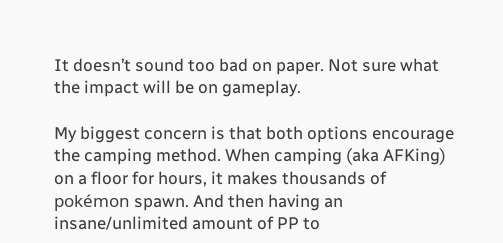It doesn’t sound too bad on paper. Not sure what the impact will be on gameplay.

My biggest concern is that both options encourage the camping method. When camping (aka AFKing) on a floor for hours, it makes thousands of pokémon spawn. And then having an insane/unlimited amount of PP to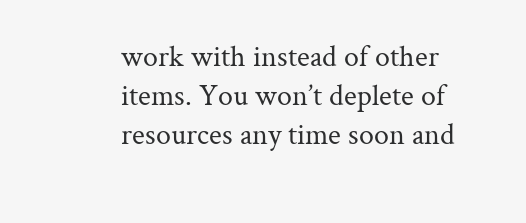work with instead of other items. You won’t deplete of resources any time soon and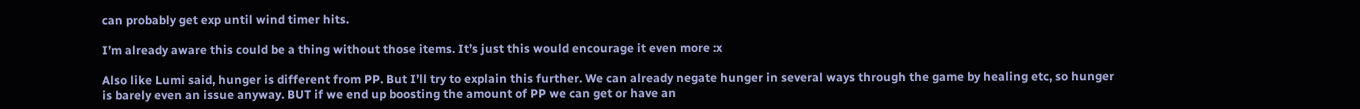can probably get exp until wind timer hits.

I’m already aware this could be a thing without those items. It’s just this would encourage it even more :x

Also like Lumi said, hunger is different from PP. But I’ll try to explain this further. We can already negate hunger in several ways through the game by healing etc, so hunger is barely even an issue anyway. BUT if we end up boosting the amount of PP we can get or have an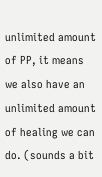unlimited amount of PP, it means we also have an unlimited amount of healing we can do. (sounds a bit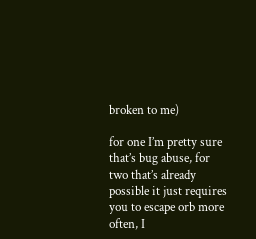broken to me)

for one I’m pretty sure that’s bug abuse, for two that’s already possible it just requires you to escape orb more often, I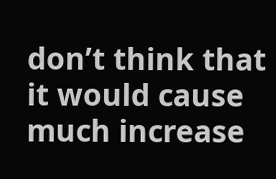don’t think that it would cause much increase